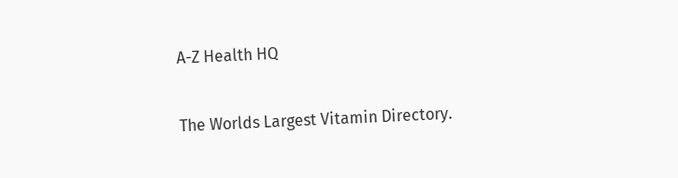A-Z Health HQ

The Worlds Largest Vitamin Directory.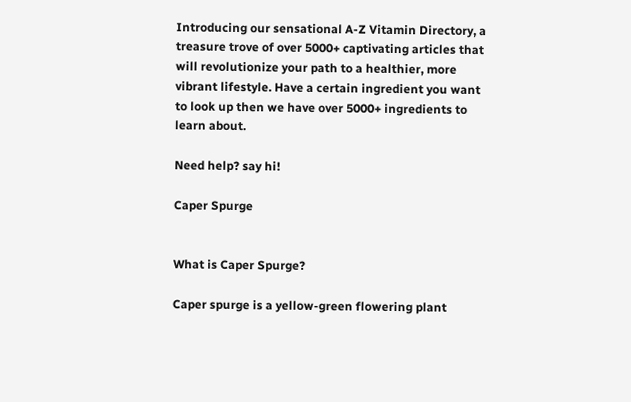Introducing our sensational A-Z Vitamin Directory, a treasure trove of over 5000+ captivating articles that will revolutionize your path to a healthier, more vibrant lifestyle. Have a certain ingredient you want to look up then we have over 5000+ ingredients to learn about.

Need help? say hi!

Caper Spurge


What is Caper Spurge?

Caper spurge is a yellow-green flowering plant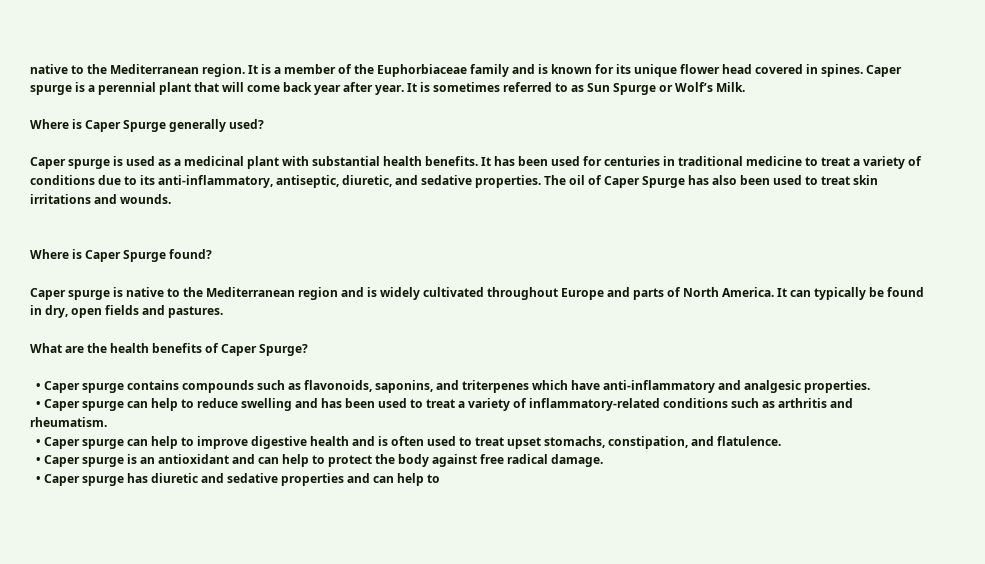native to the Mediterranean region. It is a member of the Euphorbiaceae family and is known for its unique flower head covered in spines. Caper spurge is a perennial plant that will come back year after year. It is sometimes referred to as Sun Spurge or Wolf’s Milk.

Where is Caper Spurge generally used?

Caper spurge is used as a medicinal plant with substantial health benefits. It has been used for centuries in traditional medicine to treat a variety of conditions due to its anti-inflammatory, antiseptic, diuretic, and sedative properties. The oil of Caper Spurge has also been used to treat skin irritations and wounds.


Where is Caper Spurge found?

Caper spurge is native to the Mediterranean region and is widely cultivated throughout Europe and parts of North America. It can typically be found in dry, open fields and pastures.

What are the health benefits of Caper Spurge?

  • Caper spurge contains compounds such as flavonoids, saponins, and triterpenes which have anti-inflammatory and analgesic properties.
  • Caper spurge can help to reduce swelling and has been used to treat a variety of inflammatory-related conditions such as arthritis and rheumatism.
  • Caper spurge can help to improve digestive health and is often used to treat upset stomachs, constipation, and flatulence.
  • Caper spurge is an antioxidant and can help to protect the body against free radical damage.
  • Caper spurge has diuretic and sedative properties and can help to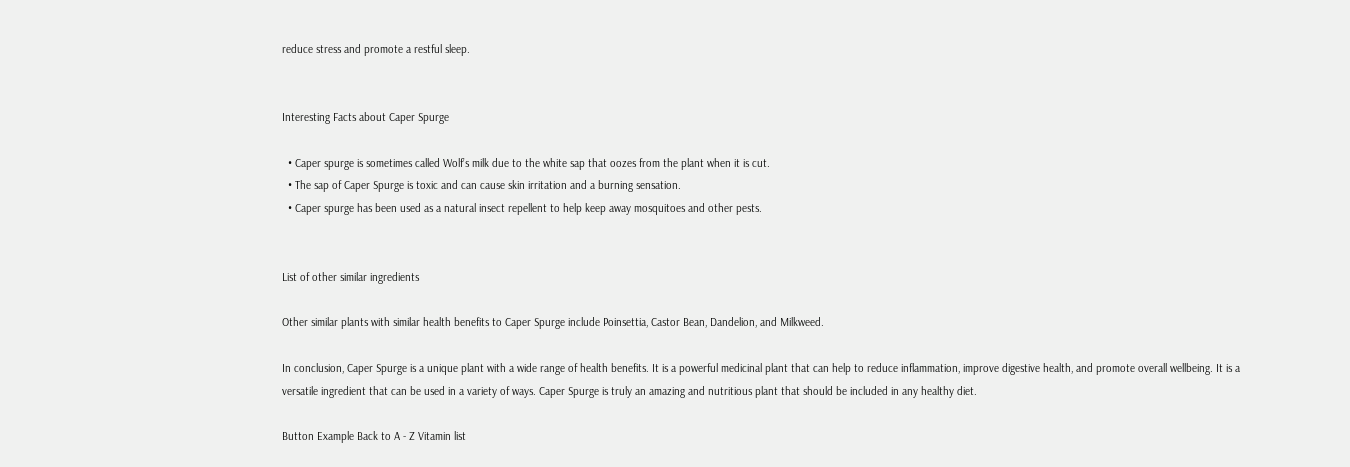reduce stress and promote a restful sleep.


Interesting Facts about Caper Spurge

  • Caper spurge is sometimes called Wolf’s milk due to the white sap that oozes from the plant when it is cut.
  • The sap of Caper Spurge is toxic and can cause skin irritation and a burning sensation.
  • Caper spurge has been used as a natural insect repellent to help keep away mosquitoes and other pests.


List of other similar ingredients

Other similar plants with similar health benefits to Caper Spurge include Poinsettia, Castor Bean, Dandelion, and Milkweed.

In conclusion, Caper Spurge is a unique plant with a wide range of health benefits. It is a powerful medicinal plant that can help to reduce inflammation, improve digestive health, and promote overall wellbeing. It is a versatile ingredient that can be used in a variety of ways. Caper Spurge is truly an amazing and nutritious plant that should be included in any healthy diet.

Button Example Back to A - Z Vitamin list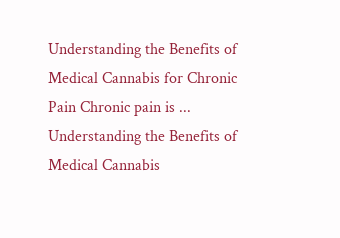Understanding the Benefits of Medical Cannabis for Chronic Pain Chronic pain is ...
Understanding the Benefits of Medical Cannabis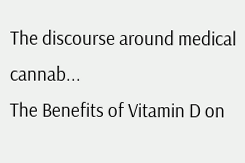The discourse around medical cannab...
The Benefits of Vitamin D on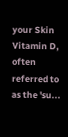your Skin Vitamin D, often referred to as the 'su...